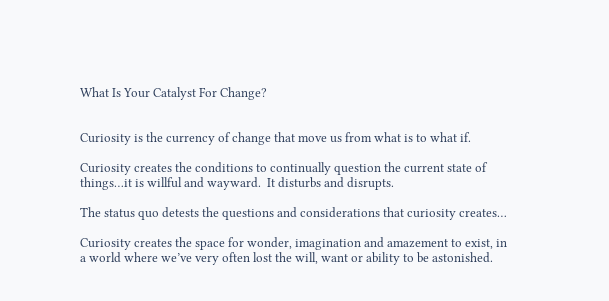What Is Your Catalyst For Change?


Curiosity is the currency of change that move us from what is to what if.

Curiosity creates the conditions to continually question the current state of things…it is willful and wayward.  It disturbs and disrupts.

The status quo detests the questions and considerations that curiosity creates…

Curiosity creates the space for wonder, imagination and amazement to exist, in a world where we’ve very often lost the will, want or ability to be astonished.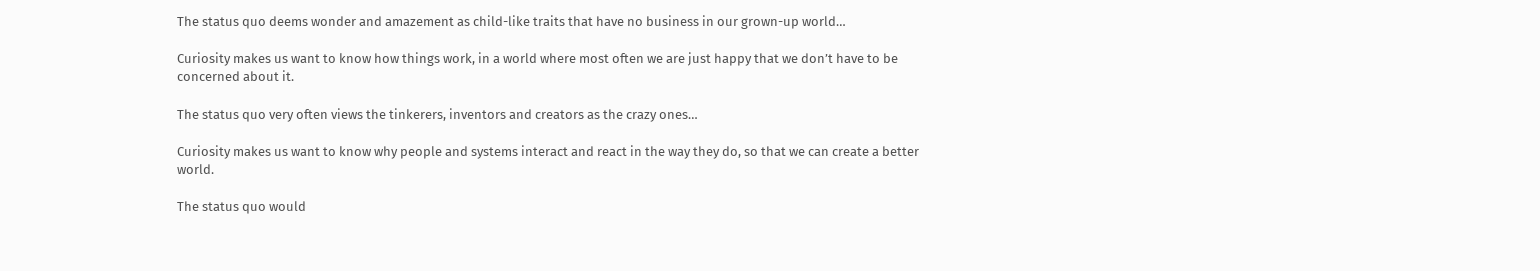The status quo deems wonder and amazement as child-like traits that have no business in our grown-up world…

Curiosity makes us want to know how things work, in a world where most often we are just happy that we don’t have to be concerned about it.

The status quo very often views the tinkerers, inventors and creators as the crazy ones…

Curiosity makes us want to know why people and systems interact and react in the way they do, so that we can create a better world.

The status quo would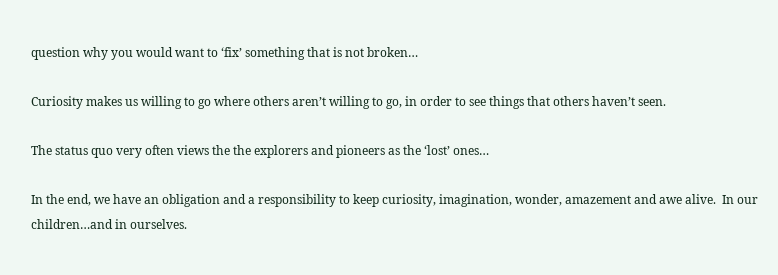question why you would want to ‘fix’ something that is not broken…

Curiosity makes us willing to go where others aren’t willing to go, in order to see things that others haven’t seen.

The status quo very often views the the explorers and pioneers as the ‘lost’ ones…

In the end, we have an obligation and a responsibility to keep curiosity, imagination, wonder, amazement and awe alive.  In our children…and in ourselves.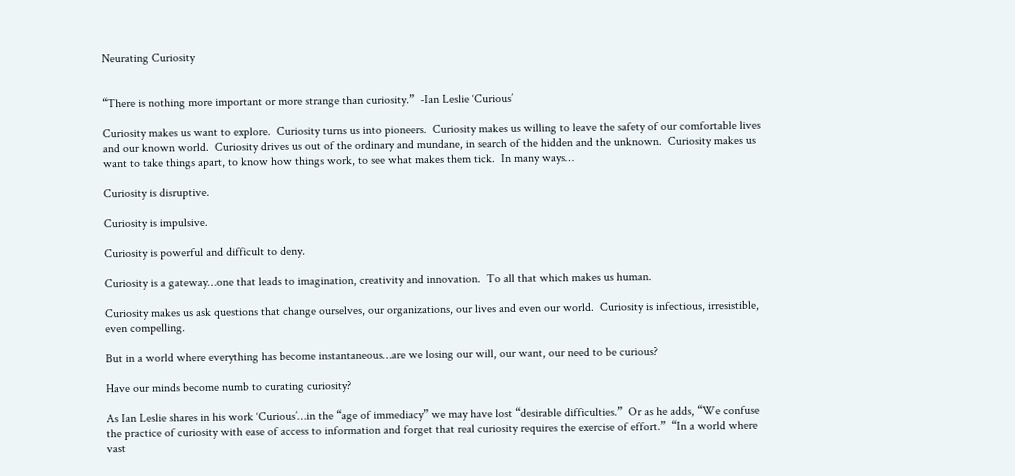Neurating Curiosity


“There is nothing more important or more strange than curiosity.”  -Ian Leslie ‘Curious’

Curiosity makes us want to explore.  Curiosity turns us into pioneers.  Curiosity makes us willing to leave the safety of our comfortable lives and our known world.  Curiosity drives us out of the ordinary and mundane, in search of the hidden and the unknown.  Curiosity makes us want to take things apart, to know how things work, to see what makes them tick.  In many ways…

Curiosity is disruptive.

Curiosity is impulsive.

Curiosity is powerful and difficult to deny.

Curiosity is a gateway…one that leads to imagination, creativity and innovation.  To all that which makes us human.

Curiosity makes us ask questions that change ourselves, our organizations, our lives and even our world.  Curiosity is infectious, irresistible, even compelling.

But in a world where everything has become instantaneous…are we losing our will, our want, our need to be curious?

Have our minds become numb to curating curiosity?

As Ian Leslie shares in his work ‘Curious’…in the “age of immediacy” we may have lost “desirable difficulties.”  Or as he adds, “We confuse the practice of curiosity with ease of access to information and forget that real curiosity requires the exercise of effort.”  “In a world where vast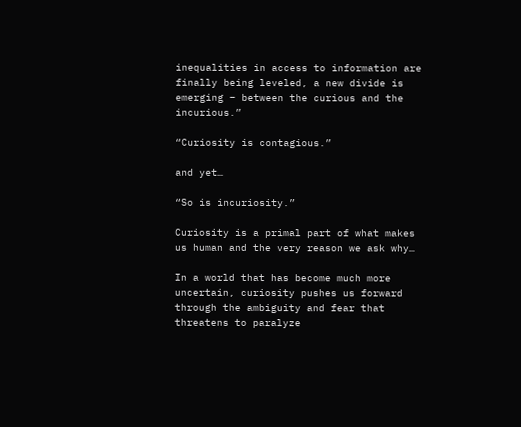inequalities in access to information are finally being leveled, a new divide is emerging – between the curious and the incurious.”

“Curiosity is contagious.”

and yet…

“So is incuriosity.”

Curiosity is a primal part of what makes us human and the very reason we ask why…

In a world that has become much more uncertain, curiosity pushes us forward through the ambiguity and fear that threatens to paralyze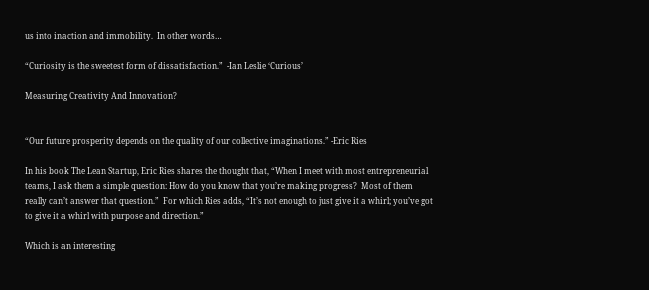us into inaction and immobility.  In other words…

“Curiosity is the sweetest form of dissatisfaction.”  -Ian Leslie ‘Curious’

Measuring Creativity And Innovation?


“Our future prosperity depends on the quality of our collective imaginations.” -Eric Ries

In his book The Lean Startup, Eric Ries shares the thought that, “When I meet with most entrepreneurial teams, I ask them a simple question: How do you know that you’re making progress?  Most of them really can’t answer that question.”  For which Ries adds, “It’s not enough to just give it a whirl; you’ve got to give it a whirl with purpose and direction.”

Which is an interesting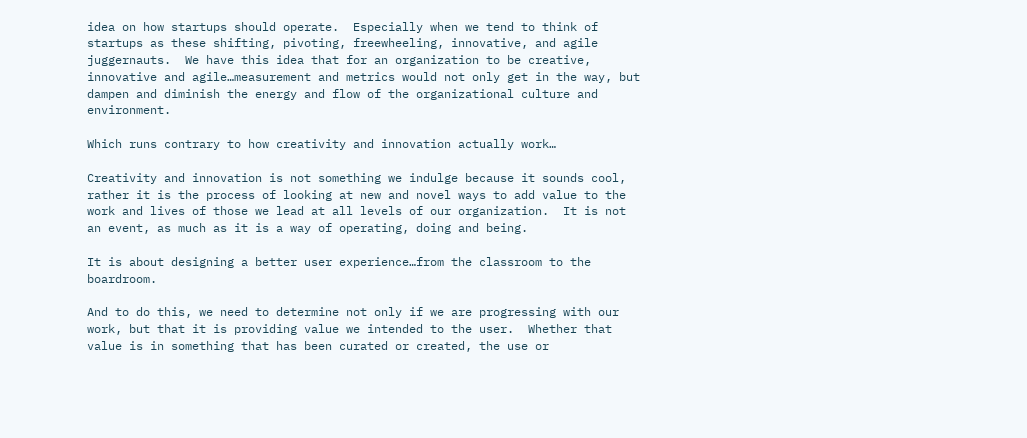idea on how startups should operate.  Especially when we tend to think of startups as these shifting, pivoting, freewheeling, innovative, and agile juggernauts.  We have this idea that for an organization to be creative, innovative and agile…measurement and metrics would not only get in the way, but dampen and diminish the energy and flow of the organizational culture and environment.

Which runs contrary to how creativity and innovation actually work…

Creativity and innovation is not something we indulge because it sounds cool, rather it is the process of looking at new and novel ways to add value to the work and lives of those we lead at all levels of our organization.  It is not an event, as much as it is a way of operating, doing and being.

It is about designing a better user experience…from the classroom to the boardroom.

And to do this, we need to determine not only if we are progressing with our work, but that it is providing value we intended to the user.  Whether that value is in something that has been curated or created, the use or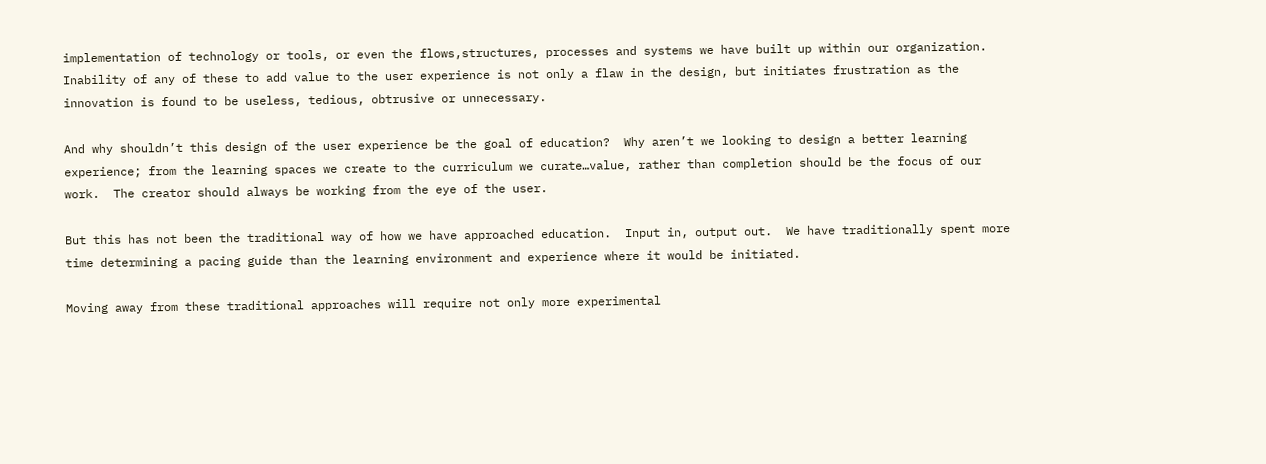implementation of technology or tools, or even the flows,structures, processes and systems we have built up within our organization.  Inability of any of these to add value to the user experience is not only a flaw in the design, but initiates frustration as the innovation is found to be useless, tedious, obtrusive or unnecessary.

And why shouldn’t this design of the user experience be the goal of education?  Why aren’t we looking to design a better learning experience; from the learning spaces we create to the curriculum we curate…value, rather than completion should be the focus of our work.  The creator should always be working from the eye of the user.

But this has not been the traditional way of how we have approached education.  Input in, output out.  We have traditionally spent more time determining a pacing guide than the learning environment and experience where it would be initiated.

Moving away from these traditional approaches will require not only more experimental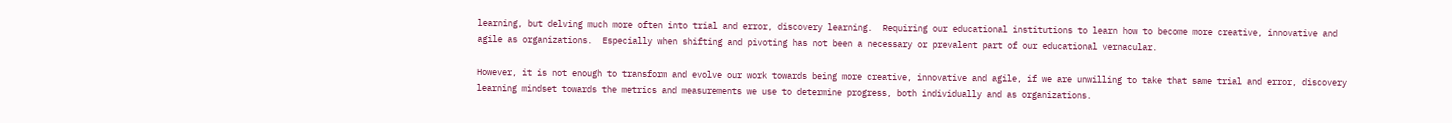learning, but delving much more often into trial and error, discovery learning.  Requiring our educational institutions to learn how to become more creative, innovative and agile as organizations.  Especially when shifting and pivoting has not been a necessary or prevalent part of our educational vernacular.

However, it is not enough to transform and evolve our work towards being more creative, innovative and agile, if we are unwilling to take that same trial and error, discovery learning mindset towards the metrics and measurements we use to determine progress, both individually and as organizations.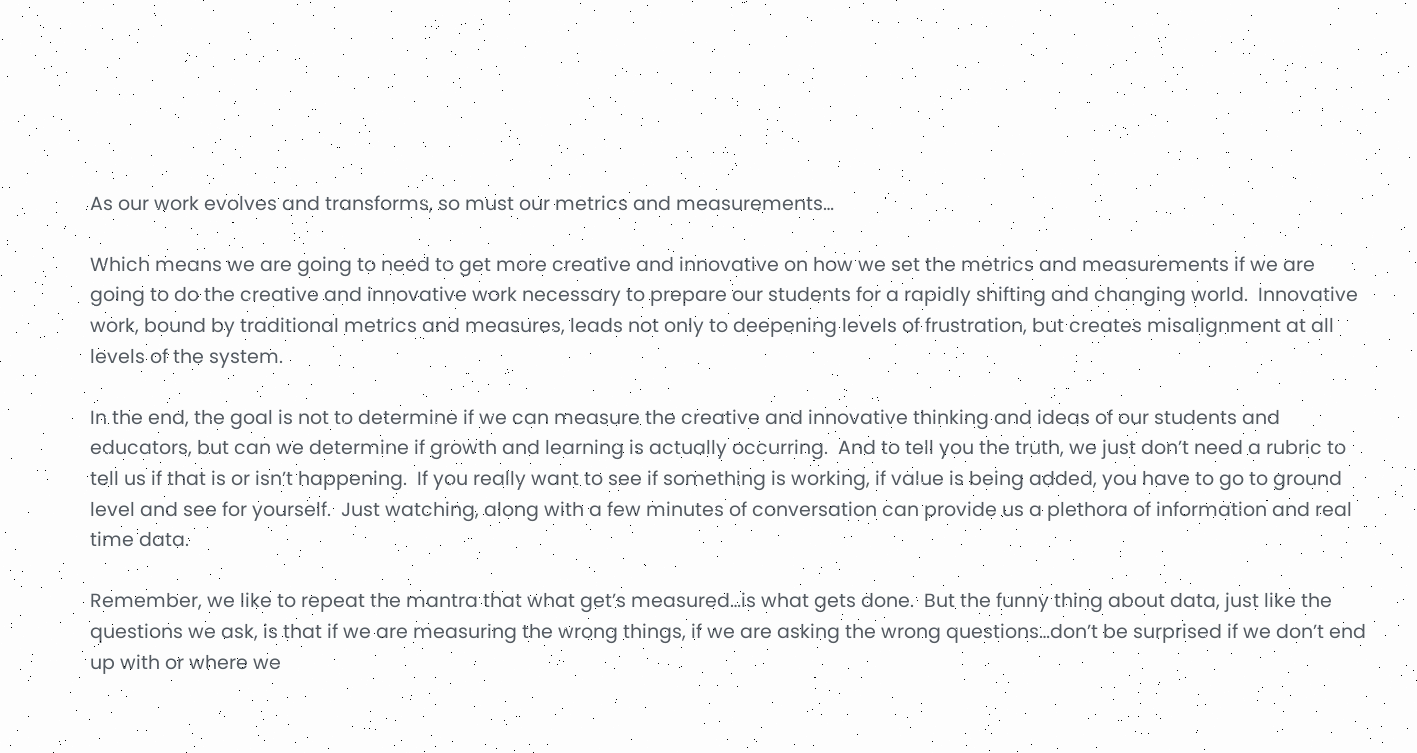As our work evolves and transforms, so must our metrics and measurements…

Which means we are going to need to get more creative and innovative on how we set the metrics and measurements if we are going to do the creative and innovative work necessary to prepare our students for a rapidly shifting and changing world.  Innovative work, bound by traditional metrics and measures, leads not only to deepening levels of frustration, but creates misalignment at all levels of the system.

In the end, the goal is not to determine if we can measure the creative and innovative thinking and ideas of our students and educators, but can we determine if growth and learning is actually occurring.  And to tell you the truth, we just don’t need a rubric to tell us if that is or isn’t happening.  If you really want to see if something is working, if value is being added, you have to go to ground level and see for yourself.  Just watching, along with a few minutes of conversation can provide us a plethora of information and real time data.

Remember, we like to repeat the mantra that what get’s measured…is what gets done.  But the funny thing about data, just like the questions we ask, is that if we are measuring the wrong things, if we are asking the wrong questions…don’t be surprised if we don’t end up with or where we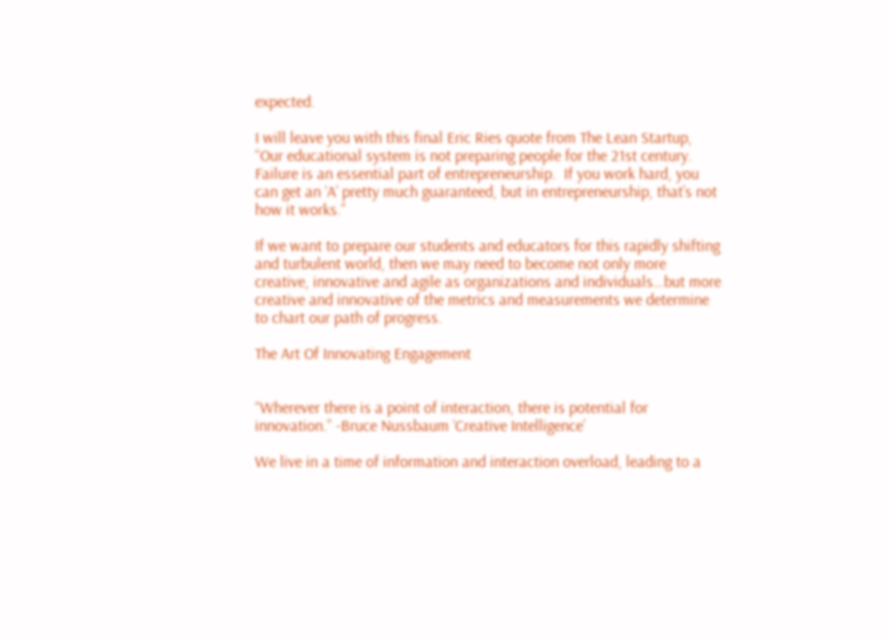expected.

I will leave you with this final Eric Ries quote from The Lean Startup, “Our educational system is not preparing people for the 21st century.  Failure is an essential part of entrepreneurship.  If you work hard, you can get an ‘A’ pretty much guaranteed, but in entrepreneurship, that’s not how it works.”

If we want to prepare our students and educators for this rapidly shifting and turbulent world, then we may need to become not only more creative, innovative and agile as organizations and individuals…but more creative and innovative of the metrics and measurements we determine to chart our path of progress.

The Art Of Innovating Engagement


“Wherever there is a point of interaction, there is potential for innovation.” -Bruce Nussbaum ‘Creative Intelligence’

We live in a time of information and interaction overload, leading to a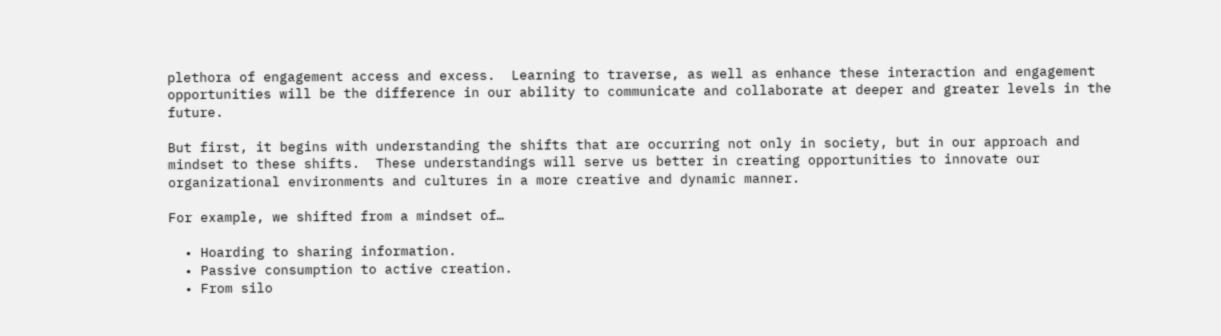plethora of engagement access and excess.  Learning to traverse, as well as enhance these interaction and engagement opportunities will be the difference in our ability to communicate and collaborate at deeper and greater levels in the future.

But first, it begins with understanding the shifts that are occurring not only in society, but in our approach and mindset to these shifts.  These understandings will serve us better in creating opportunities to innovate our organizational environments and cultures in a more creative and dynamic manner.

For example, we shifted from a mindset of…

  • Hoarding to sharing information.
  • Passive consumption to active creation.
  • From silo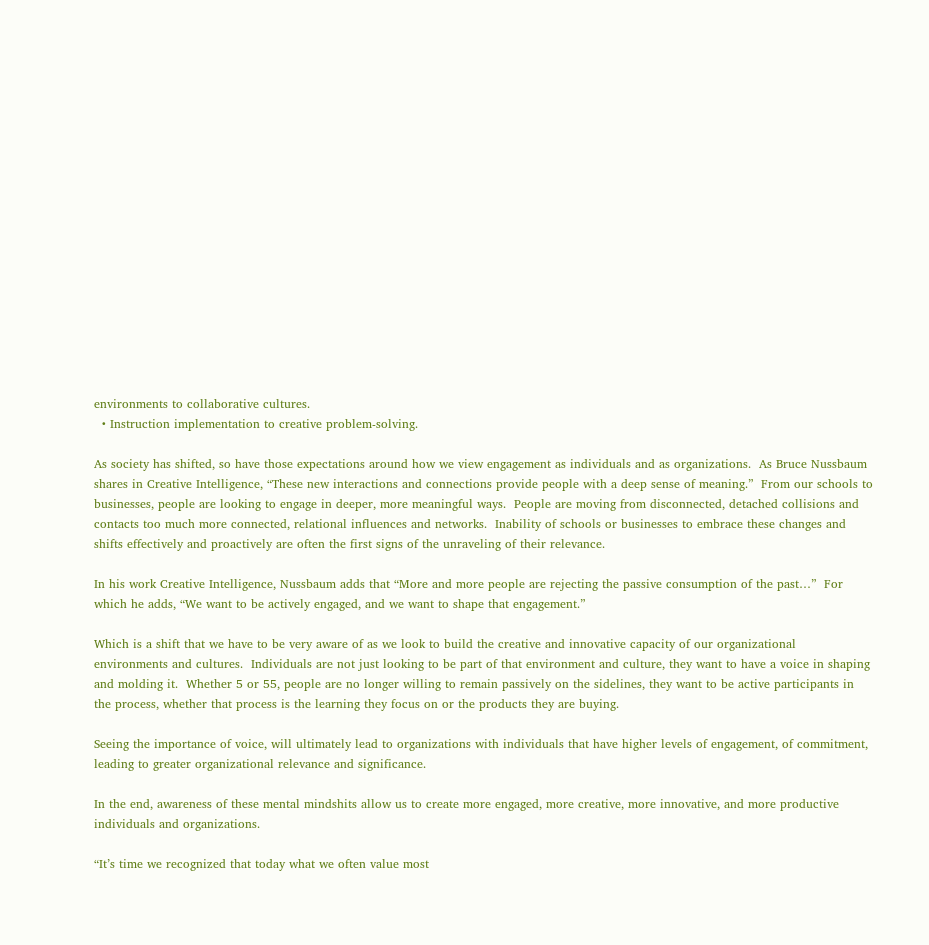environments to collaborative cultures.
  • Instruction implementation to creative problem-solving.

As society has shifted, so have those expectations around how we view engagement as individuals and as organizations.  As Bruce Nussbaum shares in Creative Intelligence, “These new interactions and connections provide people with a deep sense of meaning.”  From our schools to businesses, people are looking to engage in deeper, more meaningful ways.  People are moving from disconnected, detached collisions and contacts too much more connected, relational influences and networks.  Inability of schools or businesses to embrace these changes and shifts effectively and proactively are often the first signs of the unraveling of their relevance.

In his work Creative Intelligence, Nussbaum adds that “More and more people are rejecting the passive consumption of the past…”  For which he adds, “We want to be actively engaged, and we want to shape that engagement.”

Which is a shift that we have to be very aware of as we look to build the creative and innovative capacity of our organizational environments and cultures.  Individuals are not just looking to be part of that environment and culture, they want to have a voice in shaping and molding it.  Whether 5 or 55, people are no longer willing to remain passively on the sidelines, they want to be active participants in the process, whether that process is the learning they focus on or the products they are buying.

Seeing the importance of voice, will ultimately lead to organizations with individuals that have higher levels of engagement, of commitment, leading to greater organizational relevance and significance.

In the end, awareness of these mental mindshits allow us to create more engaged, more creative, more innovative, and more productive individuals and organizations.

“It’s time we recognized that today what we often value most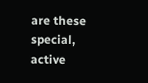are these special, active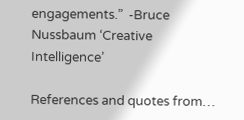engagements.”  -Bruce Nussbaum ‘Creative Intelligence’

References and quotes from…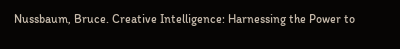Nussbaum, Bruce. Creative Intelligence: Harnessing the Power to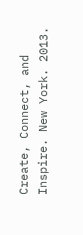Create, Connect, and Inspire. New York. 2013.